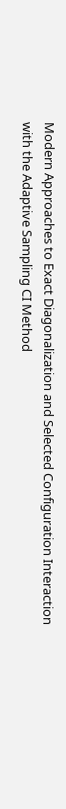Modern Approaches to Exact Diagonalization and Selected Configuration Interaction with the Adaptive Sampling CI Method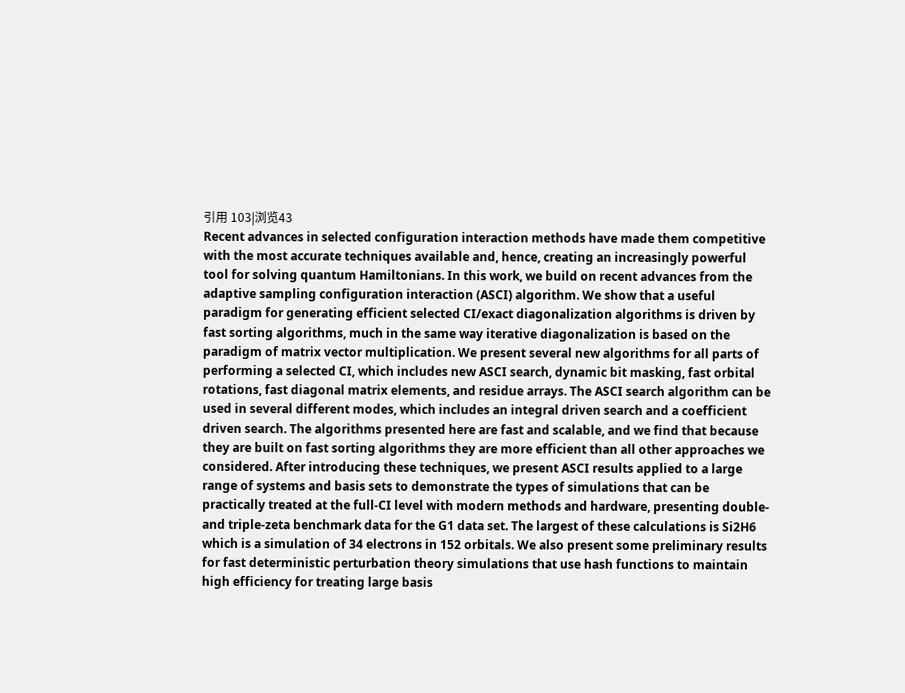引用 103|浏览43
Recent advances in selected configuration interaction methods have made them competitive with the most accurate techniques available and, hence, creating an increasingly powerful tool for solving quantum Hamiltonians. In this work, we build on recent advances from the adaptive sampling configuration interaction (ASCI) algorithm. We show that a useful paradigm for generating efficient selected CI/exact diagonalization algorithms is driven by fast sorting algorithms, much in the same way iterative diagonalization is based on the paradigm of matrix vector multiplication. We present several new algorithms for all parts of performing a selected CI, which includes new ASCI search, dynamic bit masking, fast orbital rotations, fast diagonal matrix elements, and residue arrays. The ASCI search algorithm can be used in several different modes, which includes an integral driven search and a coefficient driven search. The algorithms presented here are fast and scalable, and we find that because they are built on fast sorting algorithms they are more efficient than all other approaches we considered. After introducing these techniques, we present ASCI results applied to a large range of systems and basis sets to demonstrate the types of simulations that can be practically treated at the full-CI level with modern methods and hardware, presenting double- and triple-zeta benchmark data for the G1 data set. The largest of these calculations is Si2H6 which is a simulation of 34 electrons in 152 orbitals. We also present some preliminary results for fast deterministic perturbation theory simulations that use hash functions to maintain high efficiency for treating large basis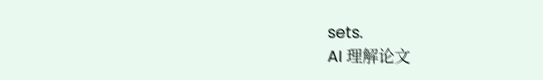sets.
AI 理解论文